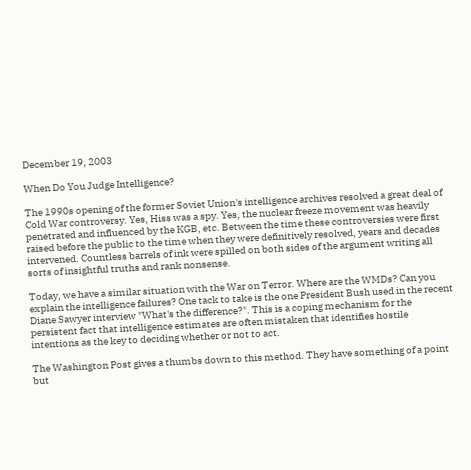December 19, 2003

When Do You Judge Intelligence?

The 1990s opening of the former Soviet Union's intelligence archives resolved a great deal of Cold War controversy. Yes, Hiss was a spy. Yes, the nuclear freeze movement was heavily penetrated and influenced by the KGB, etc. Between the time these controversies were first raised before the public to the time when they were definitively resolved, years and decades intervened. Countless barrels of ink were spilled on both sides of the argument writing all sorts of insightful truths and rank nonsense.

Today, we have a similar situation with the War on Terror. Where are the WMDs? Can you explain the intelligence failures? One tack to take is the one President Bush used in the recent Diane Sawyer interview "What's the difference?". This is a coping mechanism for the persistent fact that intelligence estimates are often mistaken that identifies hostile intentions as the key to deciding whether or not to act.

The Washington Post gives a thumbs down to this method. They have something of a point but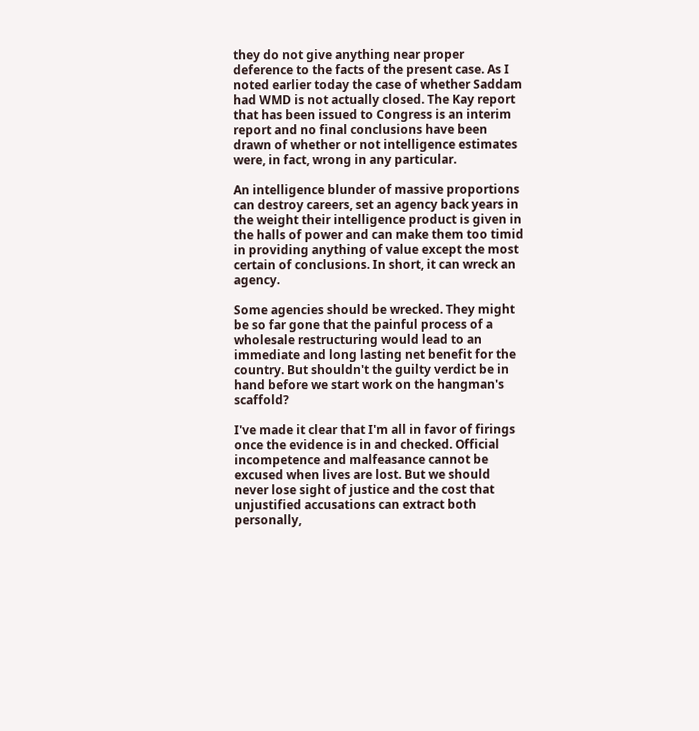they do not give anything near proper deference to the facts of the present case. As I noted earlier today the case of whether Saddam had WMD is not actually closed. The Kay report that has been issued to Congress is an interim report and no final conclusions have been drawn of whether or not intelligence estimates were, in fact, wrong in any particular.

An intelligence blunder of massive proportions can destroy careers, set an agency back years in the weight their intelligence product is given in the halls of power and can make them too timid in providing anything of value except the most certain of conclusions. In short, it can wreck an agency.

Some agencies should be wrecked. They might be so far gone that the painful process of a wholesale restructuring would lead to an immediate and long lasting net benefit for the country. But shouldn't the guilty verdict be in hand before we start work on the hangman's scaffold?

I've made it clear that I'm all in favor of firings once the evidence is in and checked. Official incompetence and malfeasance cannot be excused when lives are lost. But we should never lose sight of justice and the cost that unjustified accusations can extract both personally,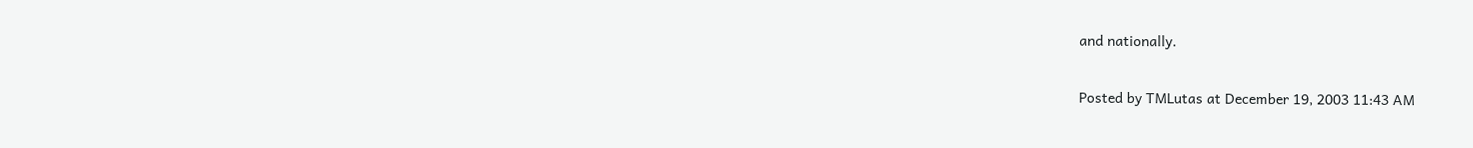and nationally.

Posted by TMLutas at December 19, 2003 11:43 AM